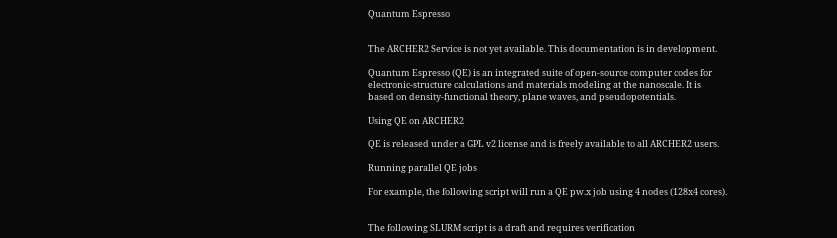Quantum Espresso


The ARCHER2 Service is not yet available. This documentation is in development.

Quantum Espresso (QE) is an integrated suite of open-source computer codes for electronic-structure calculations and materials modeling at the nanoscale. It is based on density-functional theory, plane waves, and pseudopotentials.

Using QE on ARCHER2

QE is released under a GPL v2 license and is freely available to all ARCHER2 users.

Running parallel QE jobs

For example, the following script will run a QE pw.x job using 4 nodes (128x4 cores).


The following SLURM script is a draft and requires verification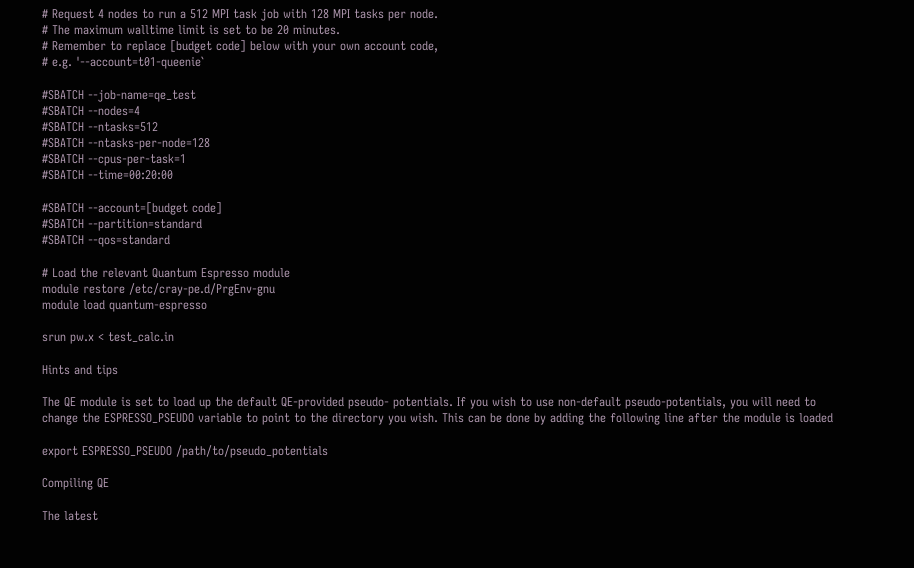# Request 4 nodes to run a 512 MPI task job with 128 MPI tasks per node.
# The maximum walltime limit is set to be 20 minutes.
# Remember to replace [budget code] below with your own account code,
# e.g. '--account=t01-queenie`

#SBATCH --job-name=qe_test
#SBATCH --nodes=4
#SBATCH --ntasks=512
#SBATCH --ntasks-per-node=128
#SBATCH --cpus-per-task=1
#SBATCH --time=00:20:00

#SBATCH --account=[budget code]
#SBATCH --partition=standard
#SBATCH --qos=standard

# Load the relevant Quantum Espresso module
module restore /etc/cray-pe.d/PrgEnv-gnu
module load quantum-espresso

srun pw.x < test_calc.in

Hints and tips

The QE module is set to load up the default QE-provided pseudo- potentials. If you wish to use non-default pseudo-potentials, you will need to change the ESPRESSO_PSEUDO variable to point to the directory you wish. This can be done by adding the following line after the module is loaded

export ESPRESSO_PSEUDO /path/to/pseudo_potentials

Compiling QE

The latest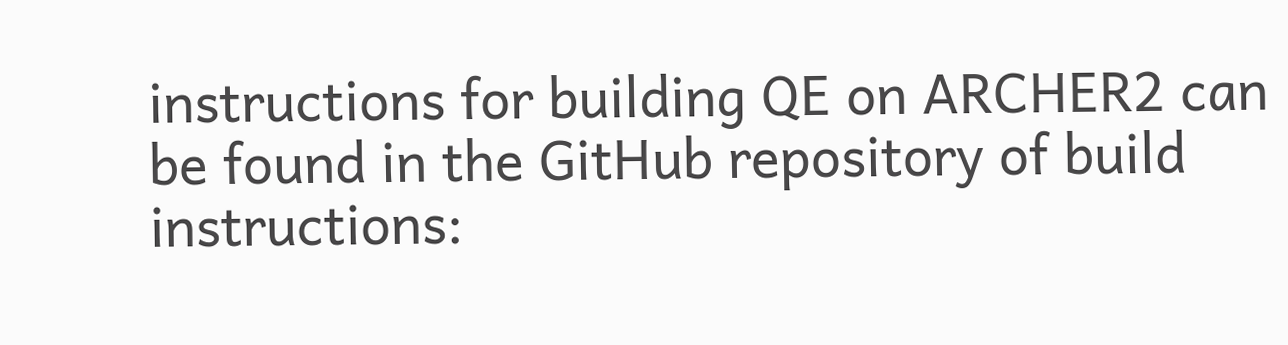instructions for building QE on ARCHER2 can be found in the GitHub repository of build instructions: